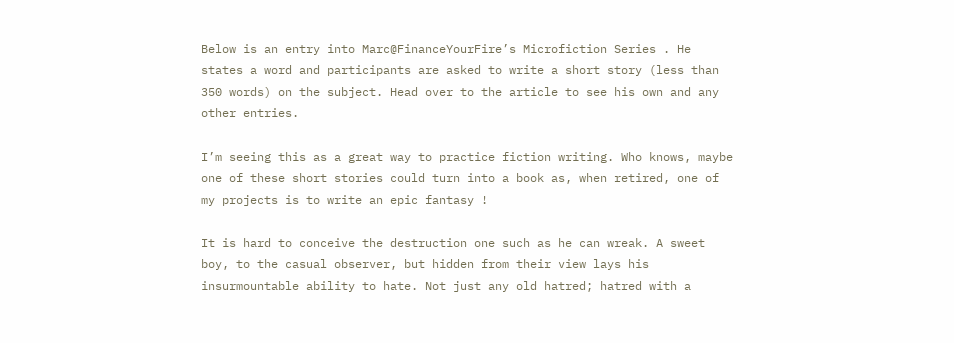Below is an entry into Marc@FinanceYourFire’s Microfiction Series . He states a word and participants are asked to write a short story (less than 350 words) on the subject. Head over to the article to see his own and any other entries.

I’m seeing this as a great way to practice fiction writing. Who knows, maybe one of these short stories could turn into a book as, when retired, one of my projects is to write an epic fantasy !

It is hard to conceive the destruction one such as he can wreak. A sweet boy, to the casual observer, but hidden from their view lays his insurmountable ability to hate. Not just any old hatred; hatred with a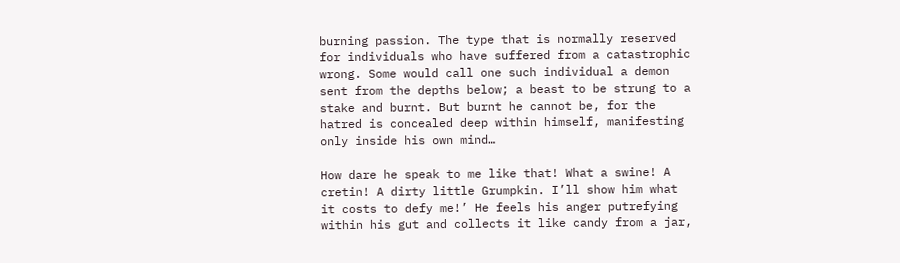burning passion. The type that is normally reserved for individuals who have suffered from a catastrophic wrong. Some would call one such individual a demon sent from the depths below; a beast to be strung to a stake and burnt. But burnt he cannot be, for the hatred is concealed deep within himself, manifesting only inside his own mind…

How dare he speak to me like that! What a swine! A cretin! A dirty little Grumpkin. I’ll show him what it costs to defy me!’ He feels his anger putrefying within his gut and collects it like candy from a jar,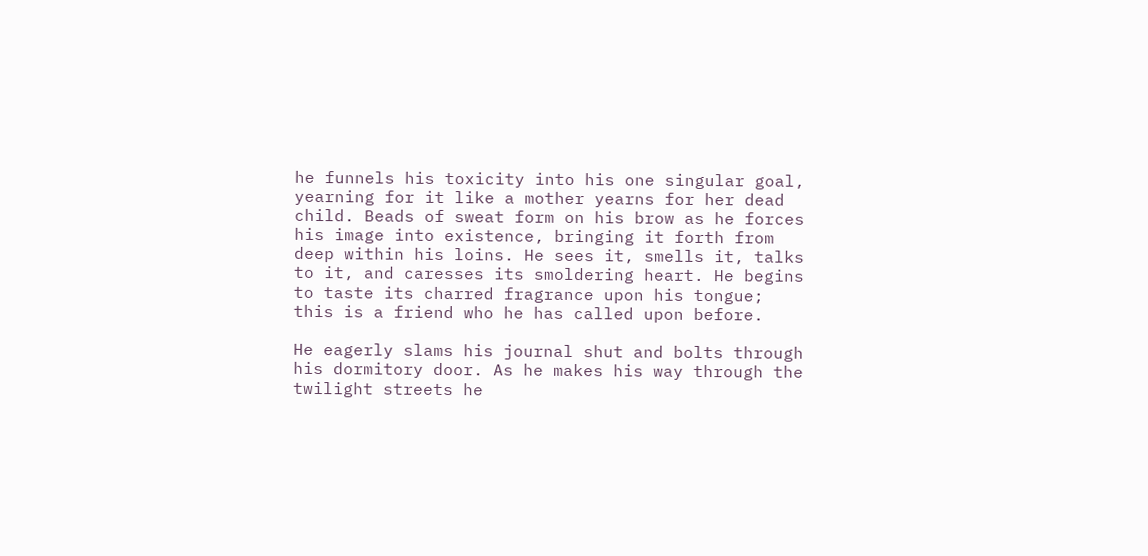he funnels his toxicity into his one singular goal, yearning for it like a mother yearns for her dead child. Beads of sweat form on his brow as he forces his image into existence, bringing it forth from deep within his loins. He sees it, smells it, talks to it, and caresses its smoldering heart. He begins to taste its charred fragrance upon his tongue; this is a friend who he has called upon before.

He eagerly slams his journal shut and bolts through his dormitory door. As he makes his way through the twilight streets he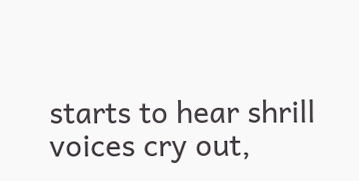starts to hear shrill voices cry out,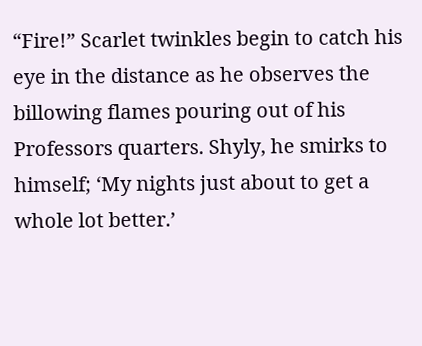“Fire!” Scarlet twinkles begin to catch his eye in the distance as he observes the billowing flames pouring out of his Professors quarters. Shyly, he smirks to himself; ‘My nights just about to get a whole lot better.’